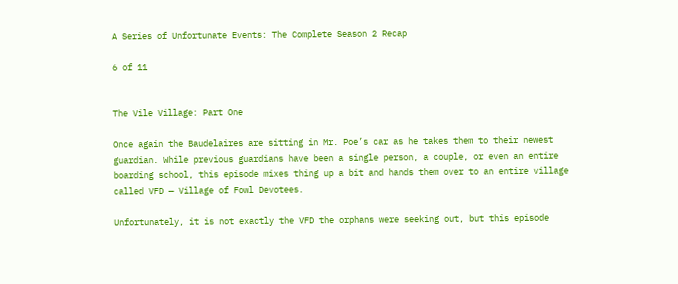A Series of Unfortunate Events: The Complete Season 2 Recap

6 of 11


The Vile Village: Part One

Once again the Baudelaires are sitting in Mr. Poe’s car as he takes them to their newest guardian. While previous guardians have been a single person, a couple, or even an entire boarding school, this episode mixes thing up a bit and hands them over to an entire village called VFD — Village of Fowl Devotees.

Unfortunately, it is not exactly the VFD the orphans were seeking out, but this episode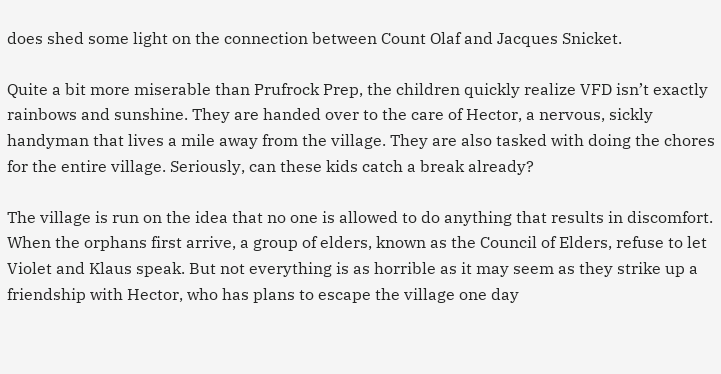does shed some light on the connection between Count Olaf and Jacques Snicket.

Quite a bit more miserable than Prufrock Prep, the children quickly realize VFD isn’t exactly rainbows and sunshine. They are handed over to the care of Hector, a nervous, sickly handyman that lives a mile away from the village. They are also tasked with doing the chores for the entire village. Seriously, can these kids catch a break already?

The village is run on the idea that no one is allowed to do anything that results in discomfort. When the orphans first arrive, a group of elders, known as the Council of Elders, refuse to let Violet and Klaus speak. But not everything is as horrible as it may seem as they strike up a friendship with Hector, who has plans to escape the village one day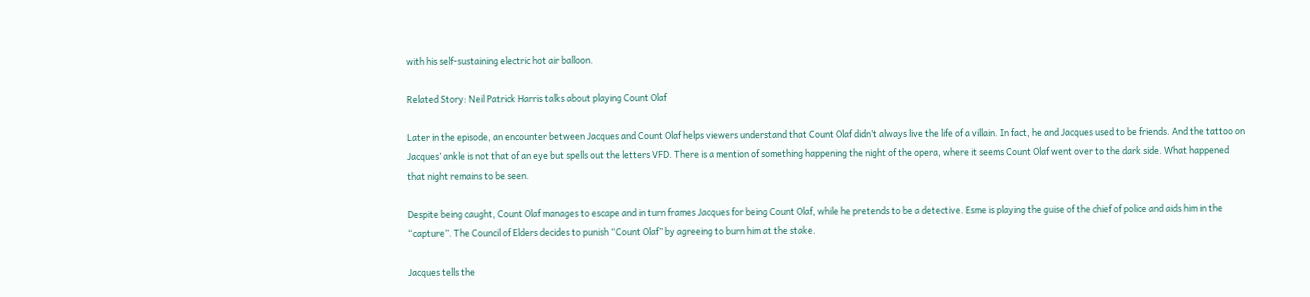with his self-sustaining electric hot air balloon.

Related Story: Neil Patrick Harris talks about playing Count Olaf

Later in the episode, an encounter between Jacques and Count Olaf helps viewers understand that Count Olaf didn’t always live the life of a villain. In fact, he and Jacques used to be friends. And the tattoo on Jacques’ ankle is not that of an eye but spells out the letters VFD. There is a mention of something happening the night of the opera, where it seems Count Olaf went over to the dark side. What happened that night remains to be seen.

Despite being caught, Count Olaf manages to escape and in turn frames Jacques for being Count Olaf, while he pretends to be a detective. Esme is playing the guise of the chief of police and aids him in the “capture”. The Council of Elders decides to punish “Count Olaf” by agreeing to burn him at the stake.

Jacques tells the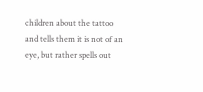children about the tattoo and tells them it is not of an eye, but rather spells out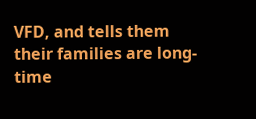VFD, and tells them their families are long-time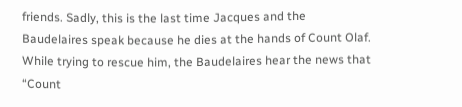friends. Sadly, this is the last time Jacques and the Baudelaires speak because he dies at the hands of Count Olaf. While trying to rescue him, the Baudelaires hear the news that “Count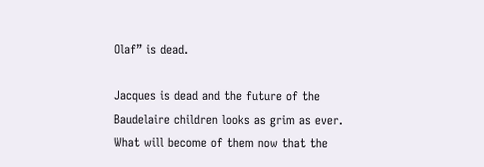Olaf” is dead.

Jacques is dead and the future of the Baudelaire children looks as grim as ever. What will become of them now that the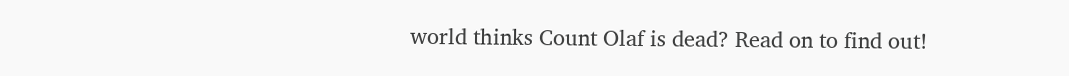world thinks Count Olaf is dead? Read on to find out!